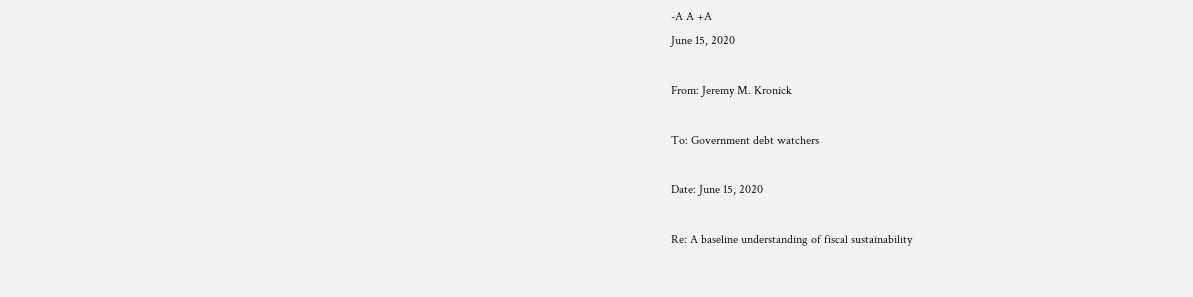-A A +A
June 15, 2020

From: Jeremy M. Kronick

To: Government debt watchers

Date: June 15, 2020

Re: A baseline understanding of fiscal sustainability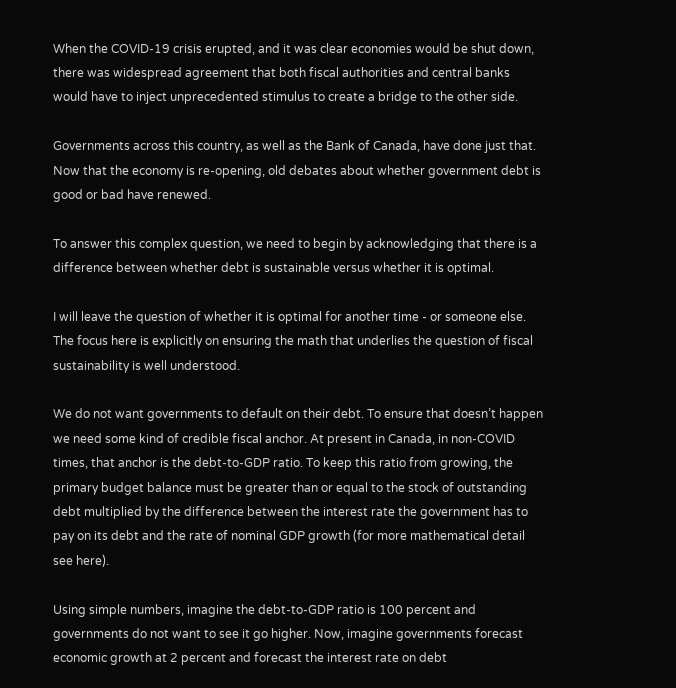When the COVID-19 crisis erupted, and it was clear economies would be shut down, there was widespread agreement that both fiscal authorities and central banks would have to inject unprecedented stimulus to create a bridge to the other side.

Governments across this country, as well as the Bank of Canada, have done just that. Now that the economy is re-opening, old debates about whether government debt is good or bad have renewed.

To answer this complex question, we need to begin by acknowledging that there is a difference between whether debt is sustainable versus whether it is optimal.

I will leave the question of whether it is optimal for another time - or someone else. The focus here is explicitly on ensuring the math that underlies the question of fiscal sustainability is well understood.

We do not want governments to default on their debt. To ensure that doesn’t happen we need some kind of credible fiscal anchor. At present in Canada, in non-COVID times, that anchor is the debt-to-GDP ratio. To keep this ratio from growing, the primary budget balance must be greater than or equal to the stock of outstanding debt multiplied by the difference between the interest rate the government has to pay on its debt and the rate of nominal GDP growth (for more mathematical detail see here).

Using simple numbers, imagine the debt-to-GDP ratio is 100 percent and governments do not want to see it go higher. Now, imagine governments forecast economic growth at 2 percent and forecast the interest rate on debt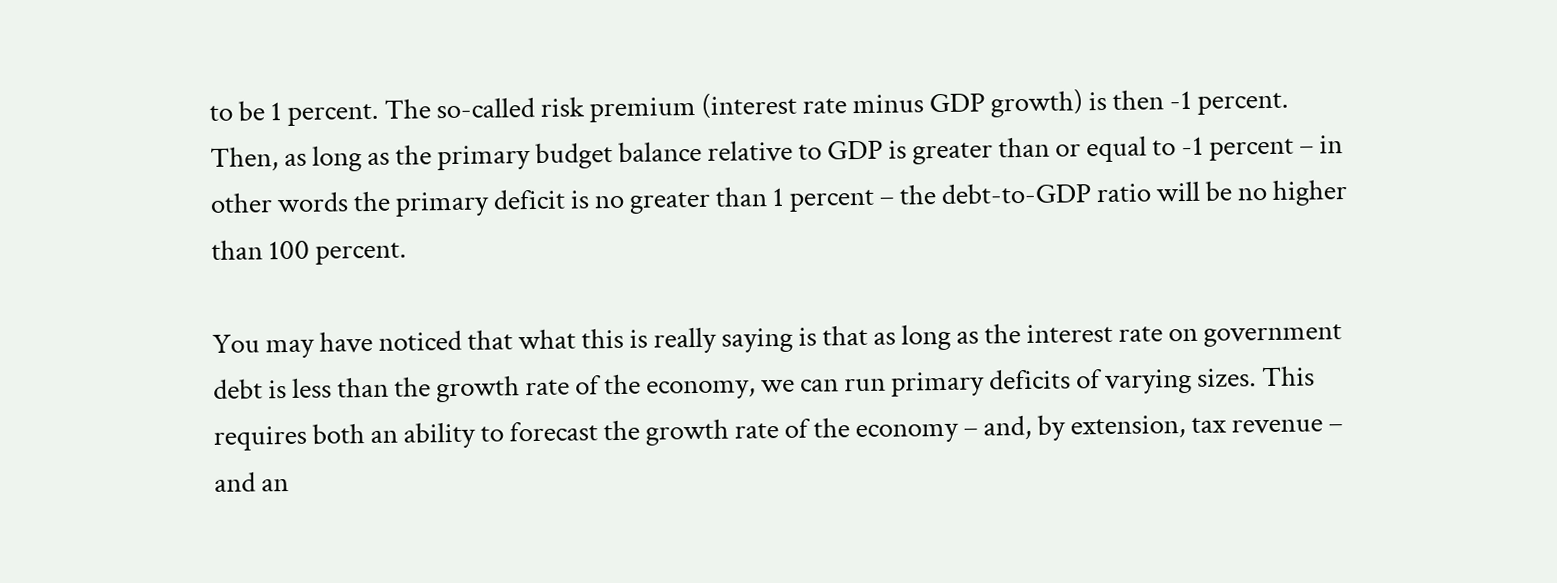to be 1 percent. The so-called risk premium (interest rate minus GDP growth) is then -1 percent. Then, as long as the primary budget balance relative to GDP is greater than or equal to -1 percent – in other words the primary deficit is no greater than 1 percent – the debt-to-GDP ratio will be no higher than 100 percent.

You may have noticed that what this is really saying is that as long as the interest rate on government debt is less than the growth rate of the economy, we can run primary deficits of varying sizes. This requires both an ability to forecast the growth rate of the economy – and, by extension, tax revenue – and an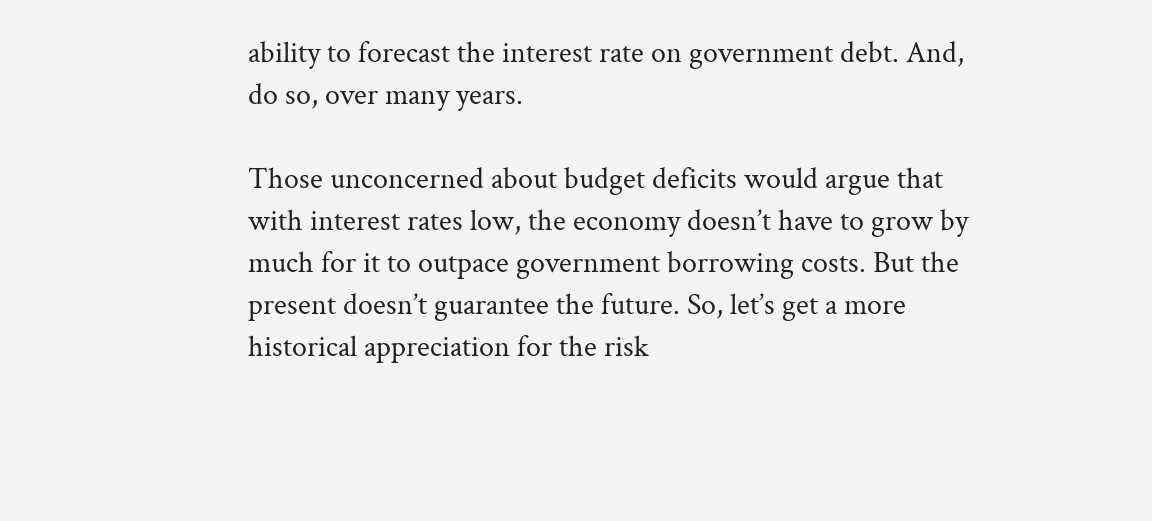ability to forecast the interest rate on government debt. And, do so, over many years.

Those unconcerned about budget deficits would argue that with interest rates low, the economy doesn’t have to grow by much for it to outpace government borrowing costs. But the present doesn’t guarantee the future. So, let’s get a more historical appreciation for the risk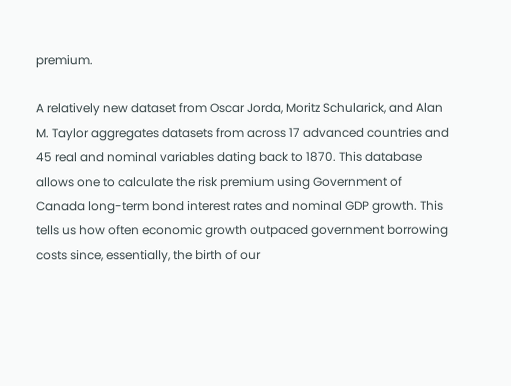premium.

A relatively new dataset from Oscar Jorda, Moritz Schularick, and Alan M. Taylor aggregates datasets from across 17 advanced countries and 45 real and nominal variables dating back to 1870. This database allows one to calculate the risk premium using Government of Canada long-term bond interest rates and nominal GDP growth. This tells us how often economic growth outpaced government borrowing costs since, essentially, the birth of our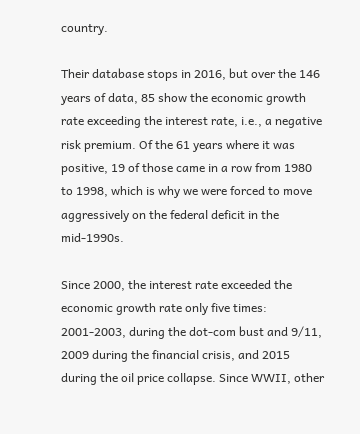country.

Their database stops in 2016, but over the 146 years of data, 85 show the economic growth rate exceeding the interest rate, i.e., a negative risk premium. Of the 61 years where it was positive, 19 of those came in a row from 1980 to 1998, which is why we were forced to move aggressively on the federal deficit in the mid-1990s.

Since 2000, the interest rate exceeded the economic growth rate only five times: 2001-2003, during the dot-com bust and 9/11, 2009 during the financial crisis, and 2015 during the oil price collapse. Since WWII, other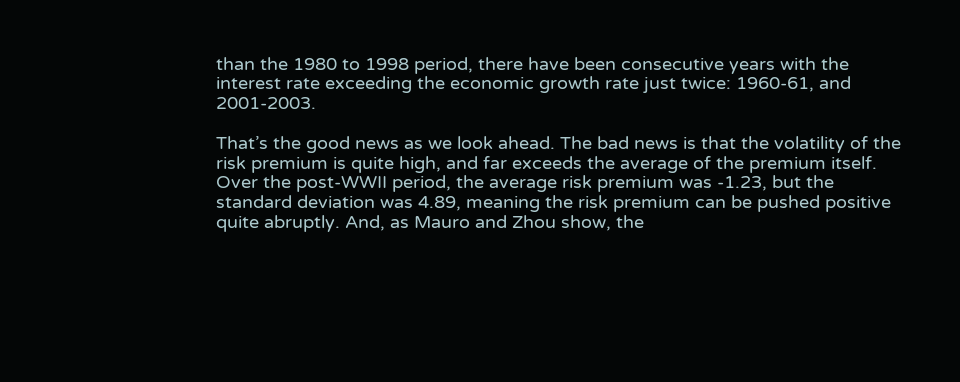than the 1980 to 1998 period, there have been consecutive years with the interest rate exceeding the economic growth rate just twice: 1960-61, and 2001-2003.

That’s the good news as we look ahead. The bad news is that the volatility of the risk premium is quite high, and far exceeds the average of the premium itself. Over the post-WWII period, the average risk premium was -1.23, but the standard deviation was 4.89, meaning the risk premium can be pushed positive quite abruptly. And, as Mauro and Zhou show, the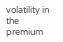volatility in the premium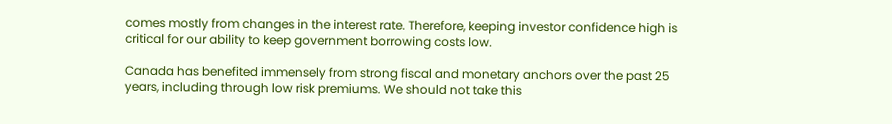comes mostly from changes in the interest rate. Therefore, keeping investor confidence high is critical for our ability to keep government borrowing costs low.

Canada has benefited immensely from strong fiscal and monetary anchors over the past 25 years, including through low risk premiums. We should not take this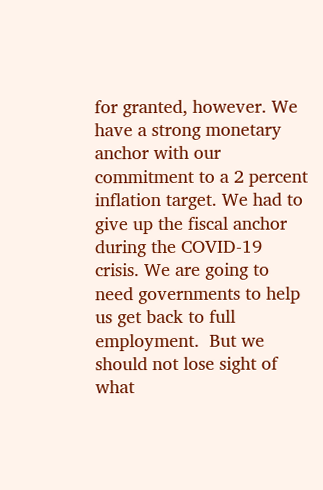for granted, however. We have a strong monetary anchor with our commitment to a 2 percent inflation target. We had to give up the fiscal anchor during the COVID-19 crisis. We are going to need governments to help us get back to full employment.  But we should not lose sight of what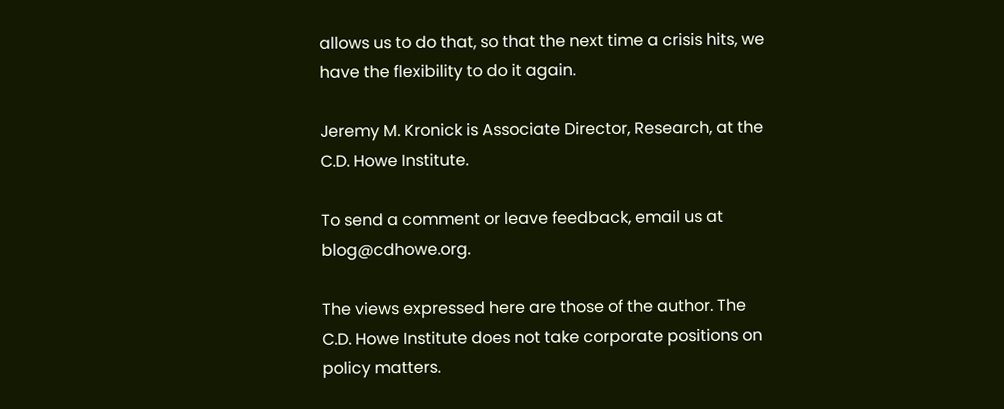allows us to do that, so that the next time a crisis hits, we have the flexibility to do it again.

Jeremy M. Kronick is Associate Director, Research, at the C.D. Howe Institute.

To send a comment or leave feedback, email us at blog@cdhowe.org.

The views expressed here are those of the author. The C.D. Howe Institute does not take corporate positions on policy matters.